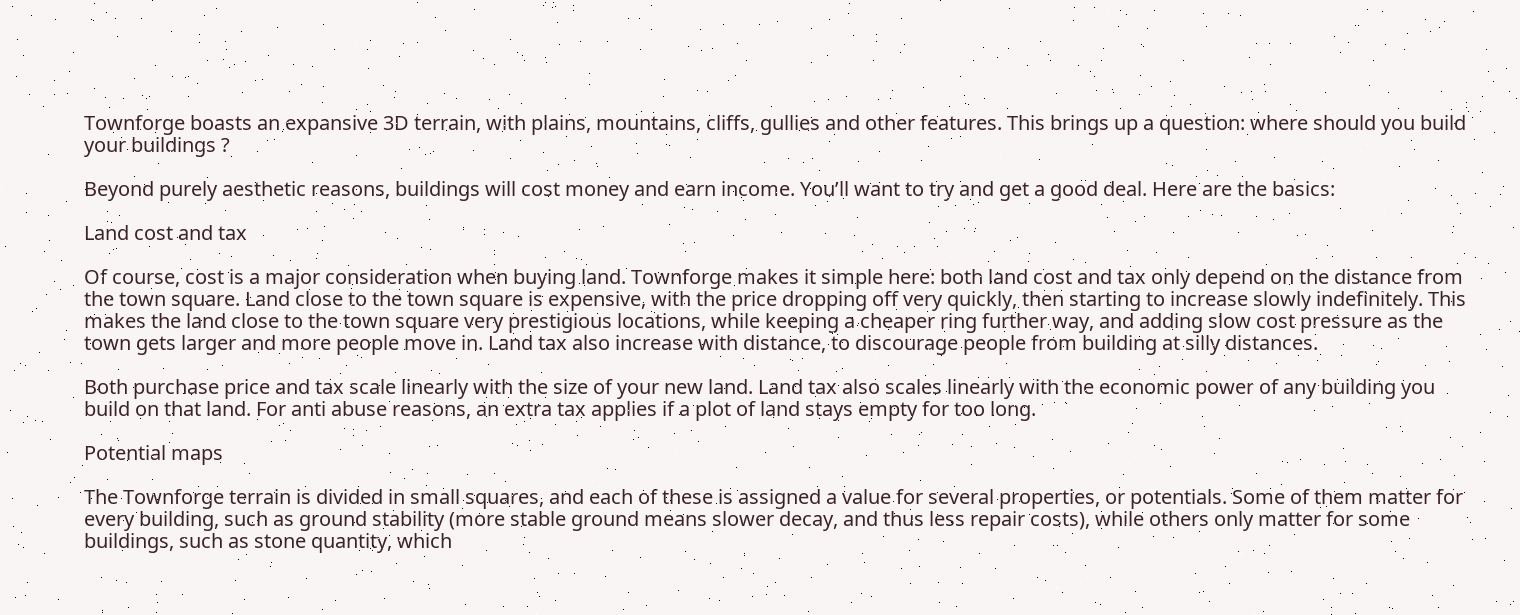Townforge boasts an expansive 3D terrain, with plains, mountains, cliffs, gullies and other features. This brings up a question: where should you build your buildings ?

Beyond purely aesthetic reasons, buildings will cost money and earn income. You’ll want to try and get a good deal. Here are the basics:

Land cost and tax

Of course, cost is a major consideration when buying land. Townforge makes it simple here: both land cost and tax only depend on the distance from the town square. Land close to the town square is expensive, with the price dropping off very quickly, then starting to increase slowly indefinitely. This makes the land close to the town square very prestigious locations, while keeping a cheaper ring further way, and adding slow cost pressure as the town gets larger and more people move in. Land tax also increase with distance, to discourage people from building at silly distances.

Both purchase price and tax scale linearly with the size of your new land. Land tax also scales linearly with the economic power of any building you build on that land. For anti abuse reasons, an extra tax applies if a plot of land stays empty for too long.

Potential maps

The Townforge terrain is divided in small squares, and each of these is assigned a value for several properties, or potentials. Some of them matter for every building, such as ground stability (more stable ground means slower decay, and thus less repair costs), while others only matter for some buildings, such as stone quantity, which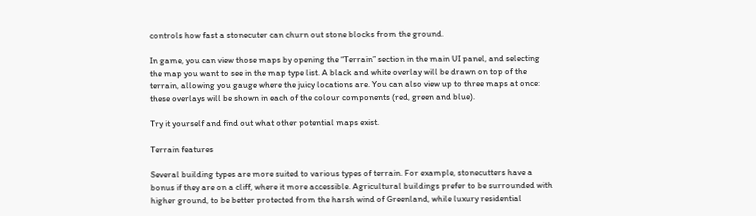controls how fast a stonecuter can churn out stone blocks from the ground.

In game, you can view those maps by opening the “Terrain” section in the main UI panel, and selecting the map you want to see in the map type list. A black and white overlay will be drawn on top of the terrain, allowing you gauge where the juicy locations are. You can also view up to three maps at once: these overlays will be shown in each of the colour components (red, green and blue).

Try it yourself and find out what other potential maps exist.

Terrain features

Several building types are more suited to various types of terrain. For example, stonecutters have a bonus if they are on a cliff, where it more accessible. Agricultural buildings prefer to be surrounded with higher ground, to be better protected from the harsh wind of Greenland, while luxury residential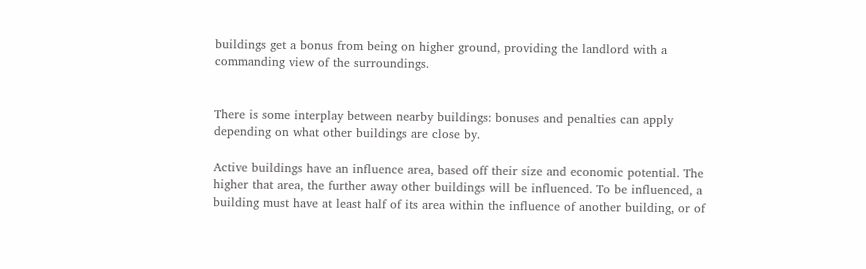buildings get a bonus from being on higher ground, providing the landlord with a commanding view of the surroundings.


There is some interplay between nearby buildings: bonuses and penalties can apply depending on what other buildings are close by.

Active buildings have an influence area, based off their size and economic potential. The higher that area, the further away other buildings will be influenced. To be influenced, a building must have at least half of its area within the influence of another building, or of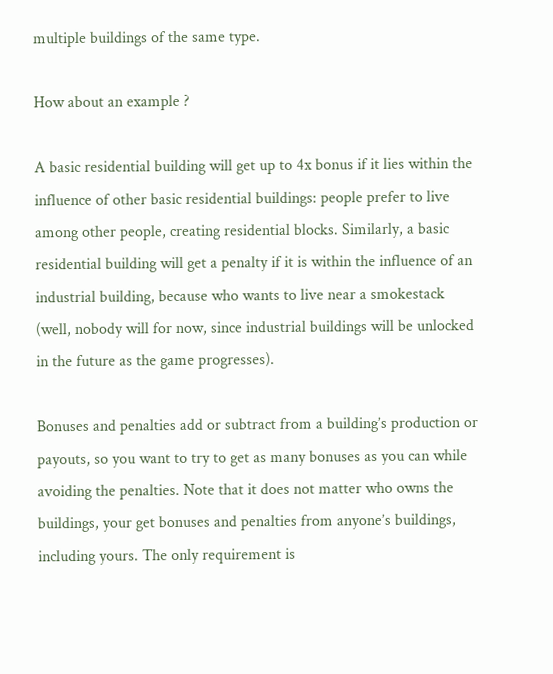multiple buildings of the same type.

How about an example ?

A basic residential building will get up to 4x bonus if it lies within the influence of other basic residential buildings: people prefer to live among other people, creating residential blocks. Similarly, a basic residential building will get a penalty if it is within the influence of an industrial building, because who wants to live near a smokestack (well, nobody will for now, since industrial buildings will be unlocked in the future as the game progresses).

Bonuses and penalties add or subtract from a building’s production or payouts, so you want to try to get as many bonuses as you can while avoiding the penalties. Note that it does not matter who owns the buildings, your get bonuses and penalties from anyone’s buildings, including yours. The only requirement is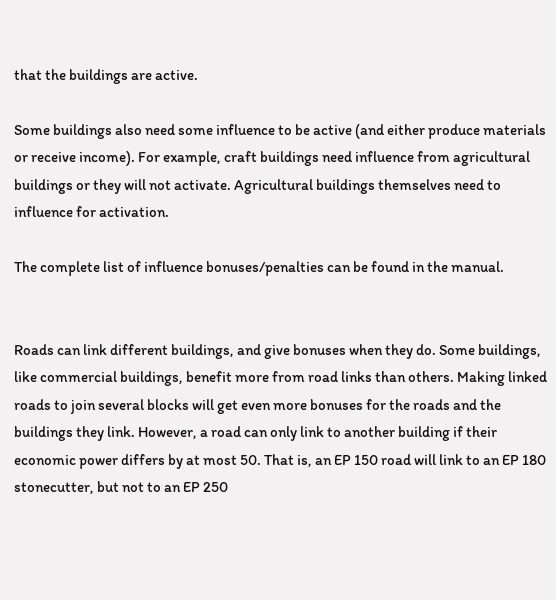that the buildings are active.

Some buildings also need some influence to be active (and either produce materials or receive income). For example, craft buildings need influence from agricultural buildings or they will not activate. Agricultural buildings themselves need to influence for activation.

The complete list of influence bonuses/penalties can be found in the manual.


Roads can link different buildings, and give bonuses when they do. Some buildings, like commercial buildings, benefit more from road links than others. Making linked roads to join several blocks will get even more bonuses for the roads and the buildings they link. However, a road can only link to another building if their economic power differs by at most 50. That is, an EP 150 road will link to an EP 180 stonecutter, but not to an EP 250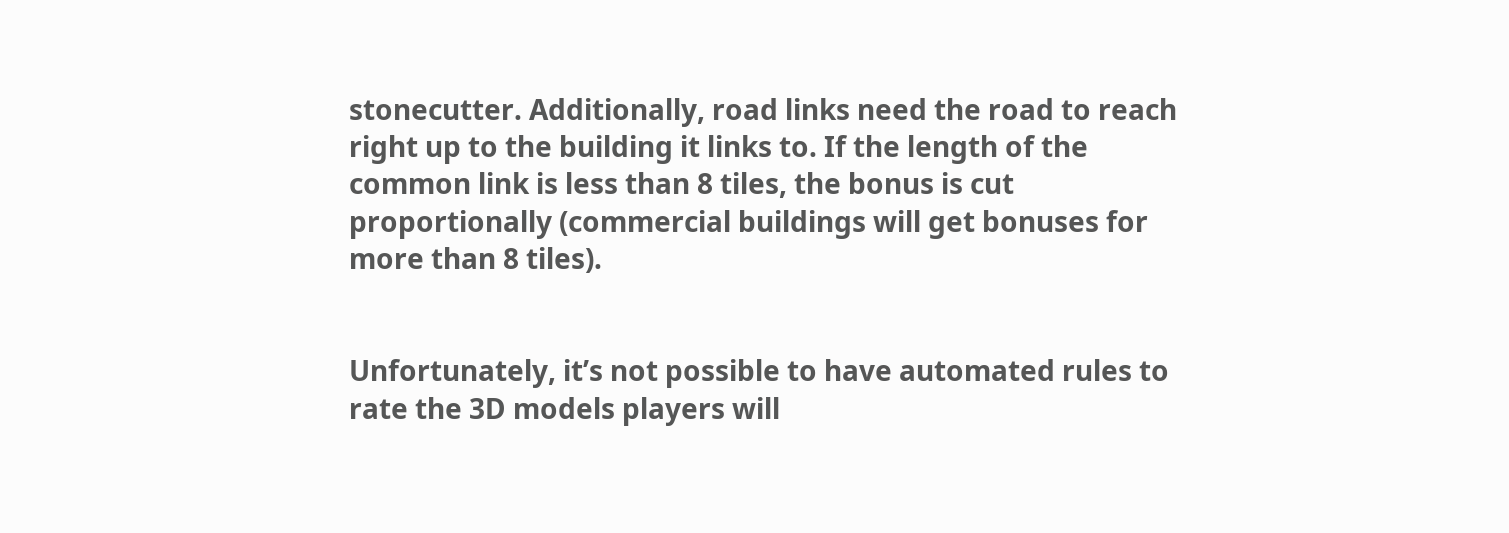stonecutter. Additionally, road links need the road to reach right up to the building it links to. If the length of the common link is less than 8 tiles, the bonus is cut proportionally (commercial buildings will get bonuses for more than 8 tiles).


Unfortunately, it’s not possible to have automated rules to rate the 3D models players will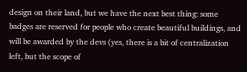design on their land, but we have the next best thing: some badges are reserved for people who create beautiful buildings, and will be awarded by the devs (yes, there is a bit of centralization left, but the scope of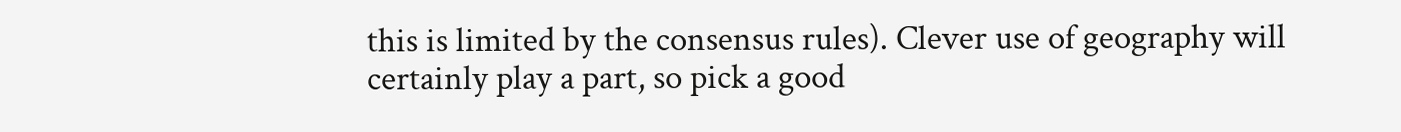this is limited by the consensus rules). Clever use of geography will certainly play a part, so pick a good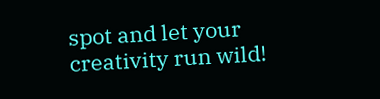spot and let your creativity run wild!